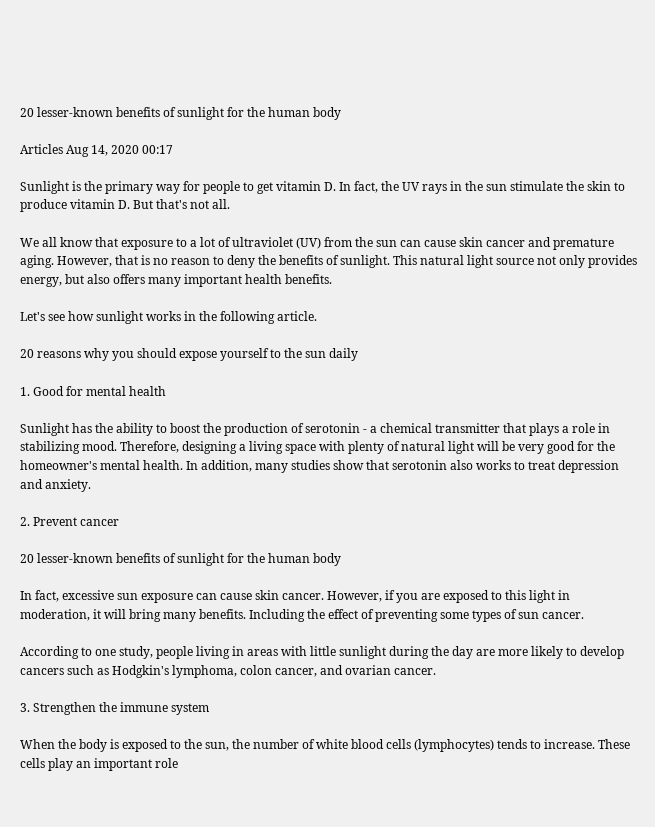20 lesser-known benefits of sunlight for the human body

Articles Aug 14, 2020 00:17

Sunlight is the primary way for people to get vitamin D. In fact, the UV rays in the sun stimulate the skin to produce vitamin D. But that's not all.

We all know that exposure to a lot of ultraviolet (UV) from the sun can cause skin cancer and premature aging. However, that is no reason to deny the benefits of sunlight. This natural light source not only provides energy, but also offers many important health benefits.

Let's see how sunlight works in the following article.

20 reasons why you should expose yourself to the sun daily

1. Good for mental health

Sunlight has the ability to boost the production of serotonin - a chemical transmitter that plays a role in stabilizing mood. Therefore, designing a living space with plenty of natural light will be very good for the homeowner's mental health. In addition, many studies show that serotonin also works to treat depression and anxiety.

2. Prevent cancer

20 lesser-known benefits of sunlight for the human body

In fact, excessive sun exposure can cause skin cancer. However, if you are exposed to this light in moderation, it will bring many benefits. Including the effect of preventing some types of sun cancer.

According to one study, people living in areas with little sunlight during the day are more likely to develop cancers such as Hodgkin's lymphoma, colon cancer, and ovarian cancer.

3. Strengthen the immune system

When the body is exposed to the sun, the number of white blood cells (lymphocytes) tends to increase. These cells play an important role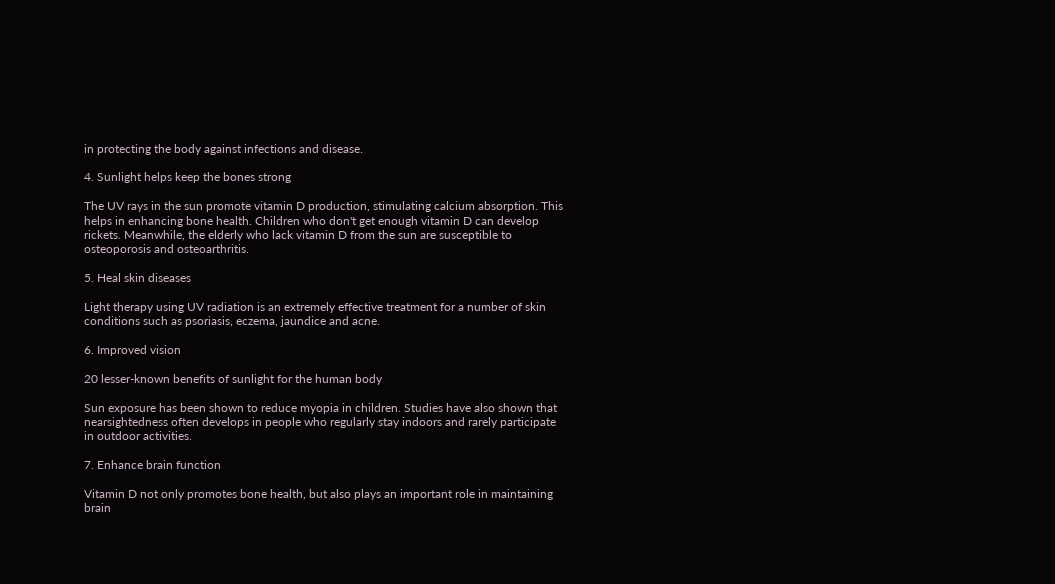in protecting the body against infections and disease.

4. Sunlight helps keep the bones strong

The UV rays in the sun promote vitamin D production, stimulating calcium absorption. This helps in enhancing bone health. Children who don't get enough vitamin D can develop rickets. Meanwhile, the elderly who lack vitamin D from the sun are susceptible to osteoporosis and osteoarthritis.

5. Heal skin diseases

Light therapy using UV radiation is an extremely effective treatment for a number of skin conditions such as psoriasis, eczema, jaundice and acne.

6. Improved vision

20 lesser-known benefits of sunlight for the human body

Sun exposure has been shown to reduce myopia in children. Studies have also shown that nearsightedness often develops in people who regularly stay indoors and rarely participate in outdoor activities.

7. Enhance brain function

Vitamin D not only promotes bone health, but also plays an important role in maintaining brain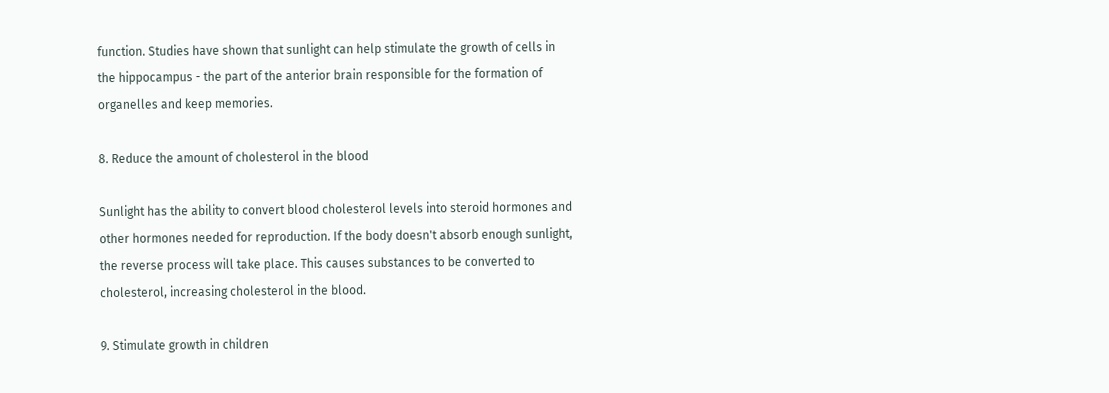function. Studies have shown that sunlight can help stimulate the growth of cells in the hippocampus - the part of the anterior brain responsible for the formation of organelles and keep memories.

8. Reduce the amount of cholesterol in the blood

Sunlight has the ability to convert blood cholesterol levels into steroid hormones and other hormones needed for reproduction. If the body doesn't absorb enough sunlight, the reverse process will take place. This causes substances to be converted to cholesterol, increasing cholesterol in the blood.

9. Stimulate growth in children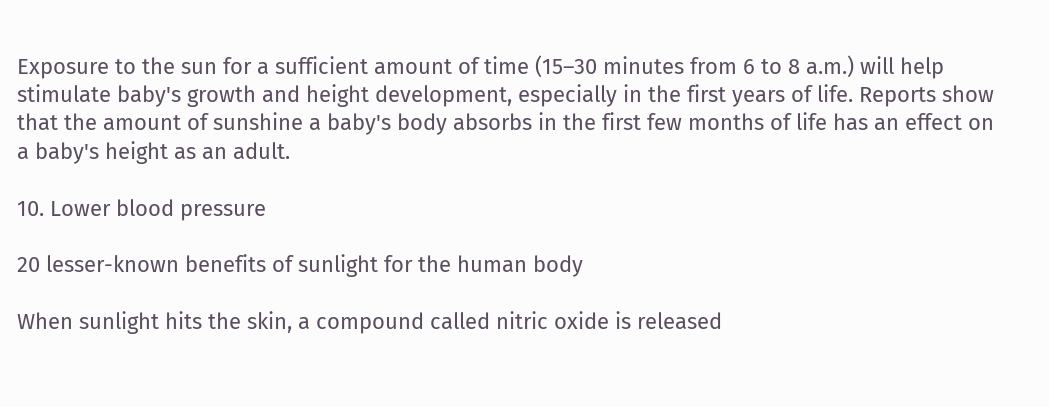Exposure to the sun for a sufficient amount of time (15–30 minutes from 6 to 8 a.m.) will help stimulate baby's growth and height development, especially in the first years of life. Reports show that the amount of sunshine a baby's body absorbs in the first few months of life has an effect on a baby's height as an adult.

10. Lower blood pressure

20 lesser-known benefits of sunlight for the human body

When sunlight hits the skin, a compound called nitric oxide is released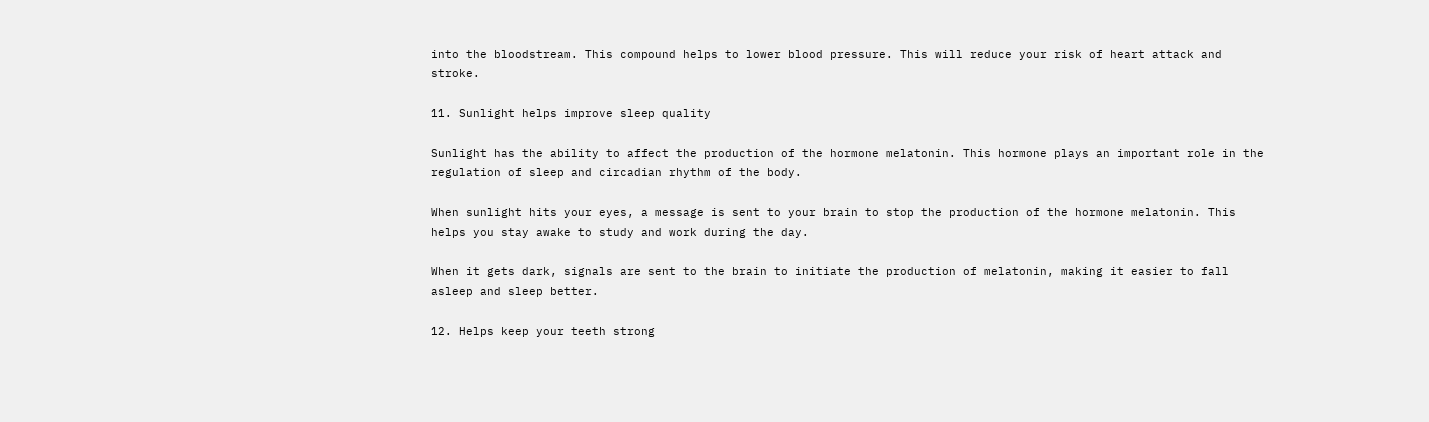into the bloodstream. This compound helps to lower blood pressure. This will reduce your risk of heart attack and stroke.

11. Sunlight helps improve sleep quality

Sunlight has the ability to affect the production of the hormone melatonin. This hormone plays an important role in the regulation of sleep and circadian rhythm of the body.

When sunlight hits your eyes, a message is sent to your brain to stop the production of the hormone melatonin. This helps you stay awake to study and work during the day.

When it gets dark, signals are sent to the brain to initiate the production of melatonin, making it easier to fall asleep and sleep better.

12. Helps keep your teeth strong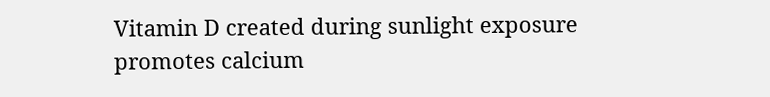Vitamin D created during sunlight exposure promotes calcium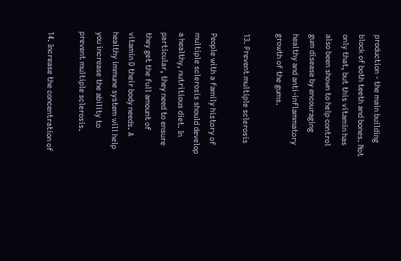production - the main building block of both teeth and bones. Not only that, but this vitamin has also been shown to help control gum disease by encouraging healthy and anti-inflammatory growth of the gums.

13. Prevent multiple sclerosis

People with a family history of multiple sclerosis should develop a healthy, nutritious diet. In particular, they need to ensure they get the full amount of vitamin D their body needs. A healthy immune system will help you increase the ability to prevent multiple sclerosis.

14. Increase the concentration of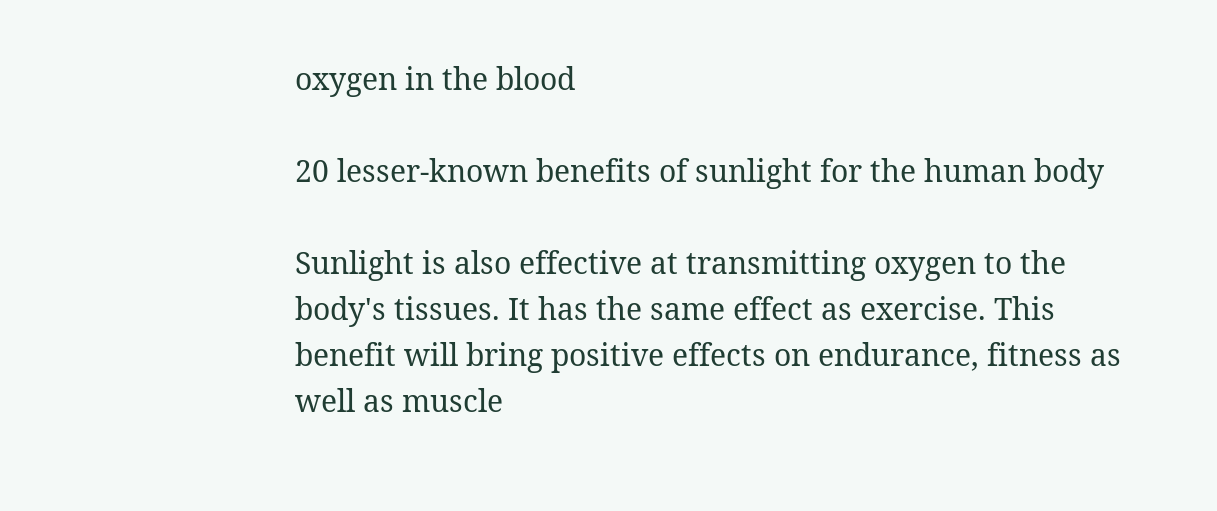oxygen in the blood

20 lesser-known benefits of sunlight for the human body

Sunlight is also effective at transmitting oxygen to the body's tissues. It has the same effect as exercise. This benefit will bring positive effects on endurance, fitness as well as muscle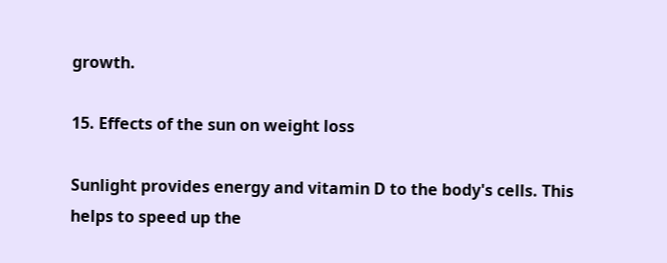growth.

15. Effects of the sun on weight loss

Sunlight provides energy and vitamin D to the body's cells. This helps to speed up the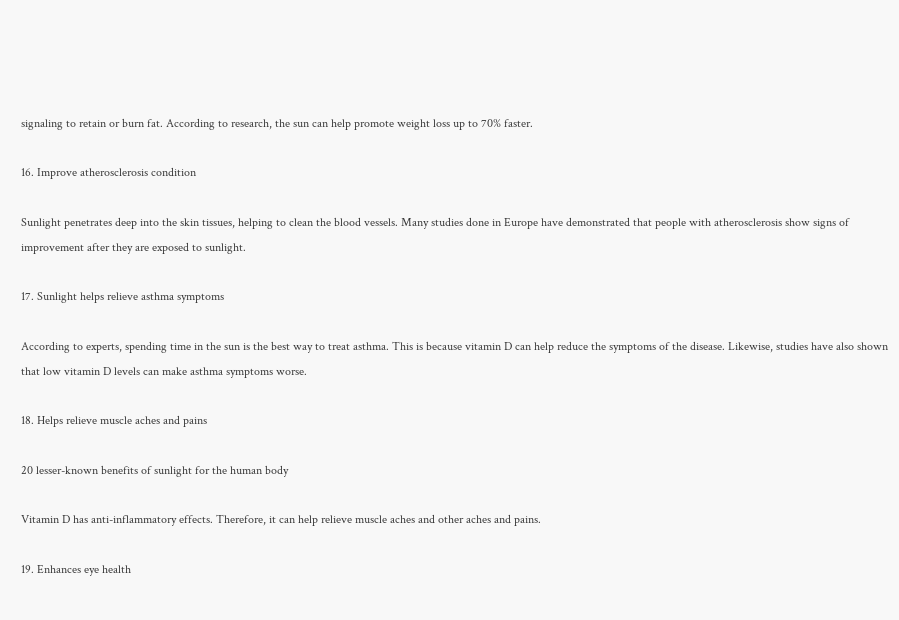signaling to retain or burn fat. According to research, the sun can help promote weight loss up to 70% faster.

16. Improve atherosclerosis condition

Sunlight penetrates deep into the skin tissues, helping to clean the blood vessels. Many studies done in Europe have demonstrated that people with atherosclerosis show signs of improvement after they are exposed to sunlight.

17. Sunlight helps relieve asthma symptoms

According to experts, spending time in the sun is the best way to treat asthma. This is because vitamin D can help reduce the symptoms of the disease. Likewise, studies have also shown that low vitamin D levels can make asthma symptoms worse.

18. Helps relieve muscle aches and pains

20 lesser-known benefits of sunlight for the human body

Vitamin D has anti-inflammatory effects. Therefore, it can help relieve muscle aches and other aches and pains.

19. Enhances eye health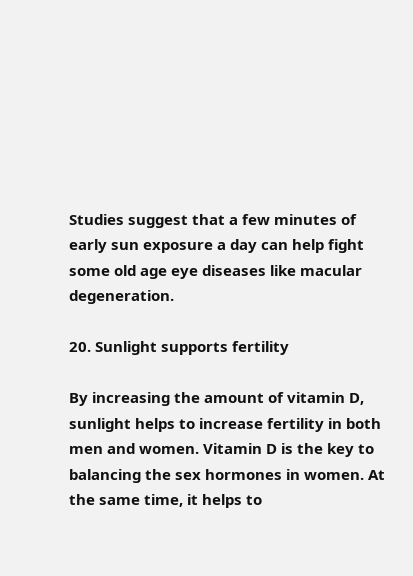Studies suggest that a few minutes of early sun exposure a day can help fight some old age eye diseases like macular degeneration.

20. Sunlight supports fertility

By increasing the amount of vitamin D, sunlight helps to increase fertility in both men and women. Vitamin D is the key to balancing the sex hormones in women. At the same time, it helps to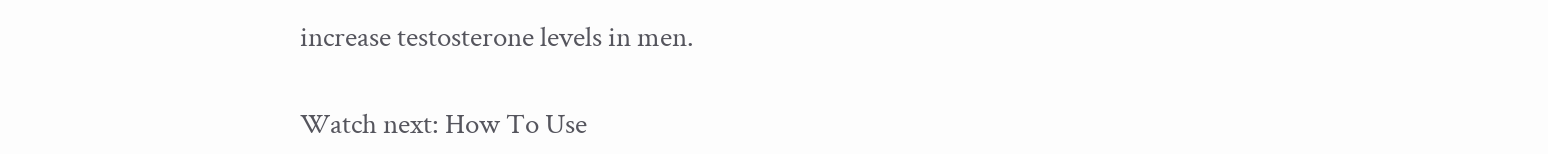increase testosterone levels in men.

Watch next: How To Use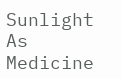Sunlight As Medicine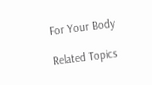For Your Body

Related Topics